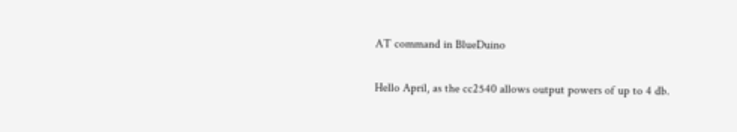AT command in BlueDuino

Hello April, as the cc2540 allows output powers of up to 4 db.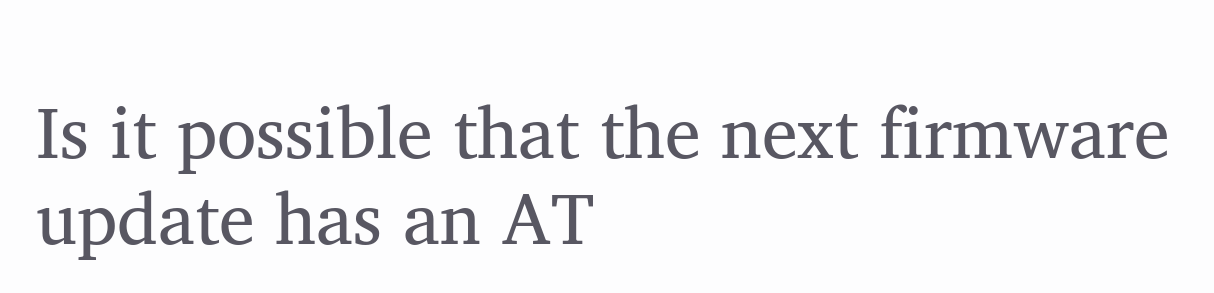Is it possible that the next firmware update has an AT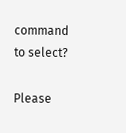command to select?

Please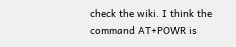check the wiki. I think the command AT+POWR is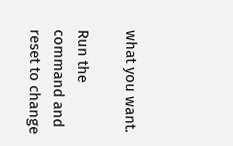what you want.

Run the command and reset to change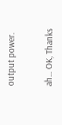output power.


ah… OK, Thanks